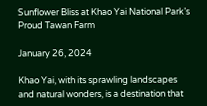Sunflower Bliss at Khao Yai National Park’s Proud Tawan Farm

January 26, 2024

Khao Yai, with its sprawling landscapes and natural wonders, is a destination that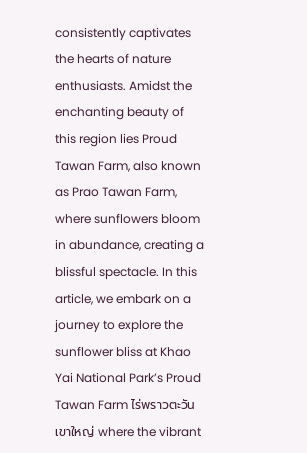consistently captivates the hearts of nature enthusiasts. Amidst the enchanting beauty of this region lies Proud Tawan Farm, also known as Prao Tawan Farm, where sunflowers bloom in abundance, creating a blissful spectacle. In this article, we embark on a journey to explore the sunflower bliss at Khao Yai National Park’s Proud Tawan Farm ไร่พราวตะวัน เขาใหญ่ where the vibrant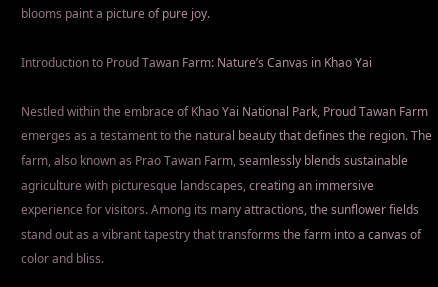blooms paint a picture of pure joy.

Introduction to Proud Tawan Farm: Nature’s Canvas in Khao Yai

Nestled within the embrace of Khao Yai National Park, Proud Tawan Farm emerges as a testament to the natural beauty that defines the region. The farm, also known as Prao Tawan Farm, seamlessly blends sustainable agriculture with picturesque landscapes, creating an immersive experience for visitors. Among its many attractions, the sunflower fields stand out as a vibrant tapestry that transforms the farm into a canvas of color and bliss.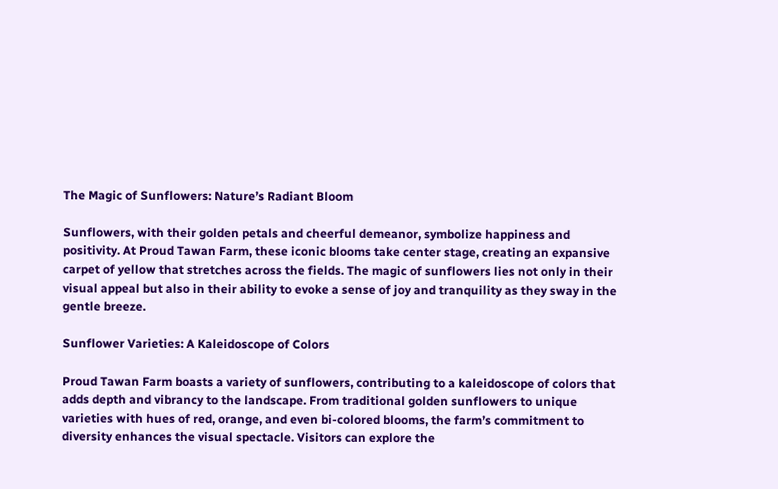The Magic of Sunflowers: Nature’s Radiant Bloom

Sunflowers, with their golden petals and cheerful demeanor, symbolize happiness and positivity. At Proud Tawan Farm, these iconic blooms take center stage, creating an expansive carpet of yellow that stretches across the fields. The magic of sunflowers lies not only in their visual appeal but also in their ability to evoke a sense of joy and tranquility as they sway in the gentle breeze.

Sunflower Varieties: A Kaleidoscope of Colors

Proud Tawan Farm boasts a variety of sunflowers, contributing to a kaleidoscope of colors that adds depth and vibrancy to the landscape. From traditional golden sunflowers to unique varieties with hues of red, orange, and even bi-colored blooms, the farm’s commitment to diversity enhances the visual spectacle. Visitors can explore the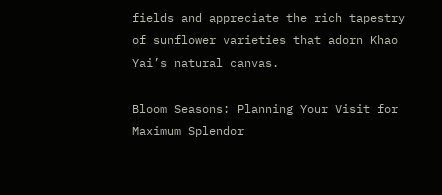fields and appreciate the rich tapestry of sunflower varieties that adorn Khao Yai’s natural canvas.

Bloom Seasons: Planning Your Visit for Maximum Splendor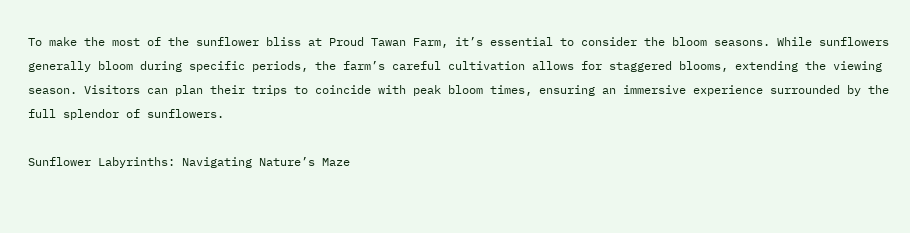To make the most of the sunflower bliss at Proud Tawan Farm, it’s essential to consider the bloom seasons. While sunflowers generally bloom during specific periods, the farm’s careful cultivation allows for staggered blooms, extending the viewing season. Visitors can plan their trips to coincide with peak bloom times, ensuring an immersive experience surrounded by the full splendor of sunflowers.

Sunflower Labyrinths: Navigating Nature’s Maze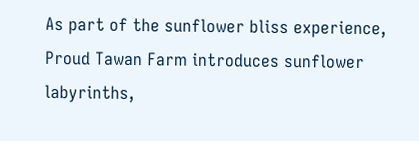As part of the sunflower bliss experience, Proud Tawan Farm introduces sunflower labyrinths,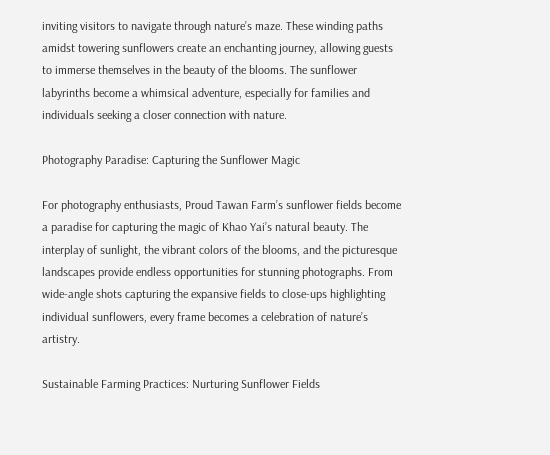inviting visitors to navigate through nature’s maze. These winding paths amidst towering sunflowers create an enchanting journey, allowing guests to immerse themselves in the beauty of the blooms. The sunflower labyrinths become a whimsical adventure, especially for families and individuals seeking a closer connection with nature.

Photography Paradise: Capturing the Sunflower Magic

For photography enthusiasts, Proud Tawan Farm’s sunflower fields become a paradise for capturing the magic of Khao Yai’s natural beauty. The interplay of sunlight, the vibrant colors of the blooms, and the picturesque landscapes provide endless opportunities for stunning photographs. From wide-angle shots capturing the expansive fields to close-ups highlighting individual sunflowers, every frame becomes a celebration of nature’s artistry.

Sustainable Farming Practices: Nurturing Sunflower Fields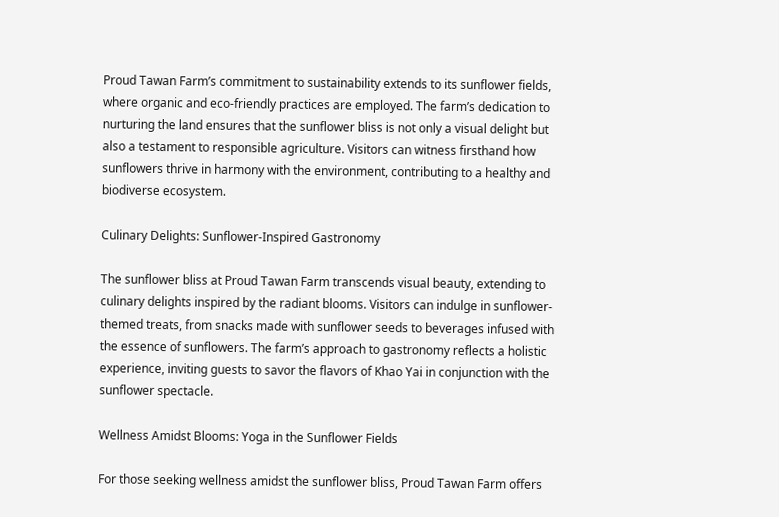Proud Tawan Farm’s commitment to sustainability extends to its sunflower fields, where organic and eco-friendly practices are employed. The farm’s dedication to nurturing the land ensures that the sunflower bliss is not only a visual delight but also a testament to responsible agriculture. Visitors can witness firsthand how sunflowers thrive in harmony with the environment, contributing to a healthy and biodiverse ecosystem.

Culinary Delights: Sunflower-Inspired Gastronomy

The sunflower bliss at Proud Tawan Farm transcends visual beauty, extending to culinary delights inspired by the radiant blooms. Visitors can indulge in sunflower-themed treats, from snacks made with sunflower seeds to beverages infused with the essence of sunflowers. The farm’s approach to gastronomy reflects a holistic experience, inviting guests to savor the flavors of Khao Yai in conjunction with the sunflower spectacle.

Wellness Amidst Blooms: Yoga in the Sunflower Fields

For those seeking wellness amidst the sunflower bliss, Proud Tawan Farm offers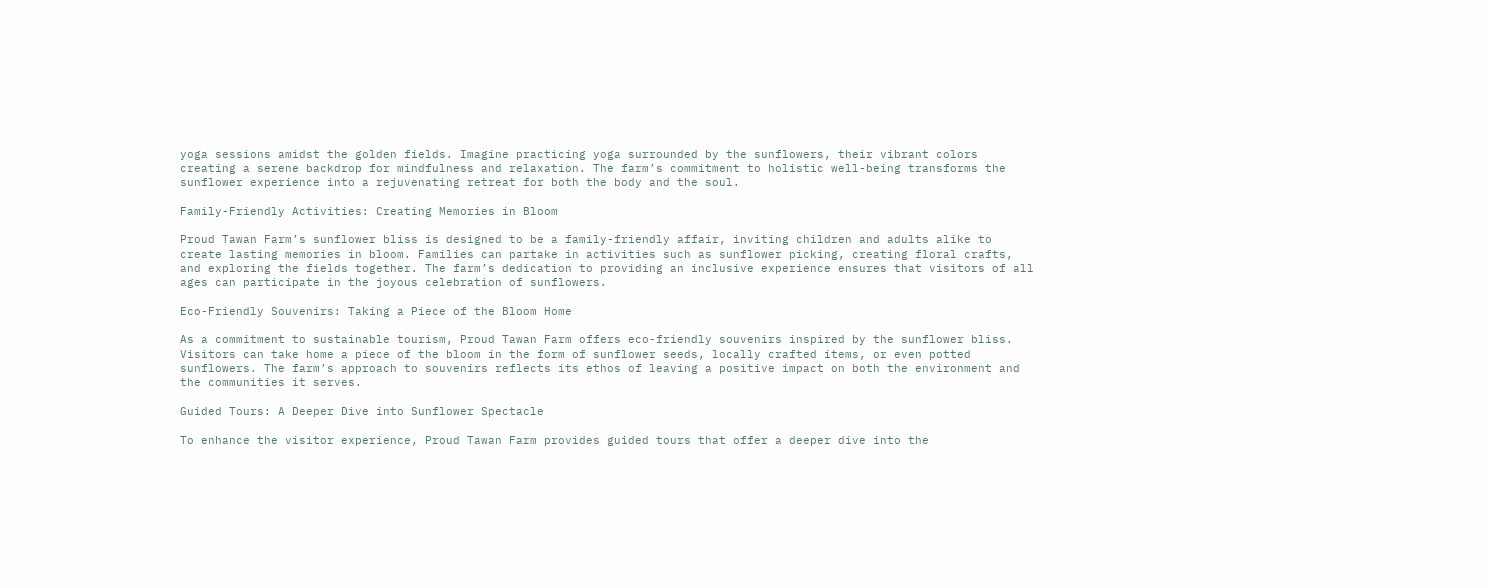yoga sessions amidst the golden fields. Imagine practicing yoga surrounded by the sunflowers, their vibrant colors creating a serene backdrop for mindfulness and relaxation. The farm’s commitment to holistic well-being transforms the sunflower experience into a rejuvenating retreat for both the body and the soul.

Family-Friendly Activities: Creating Memories in Bloom

Proud Tawan Farm’s sunflower bliss is designed to be a family-friendly affair, inviting children and adults alike to create lasting memories in bloom. Families can partake in activities such as sunflower picking, creating floral crafts, and exploring the fields together. The farm’s dedication to providing an inclusive experience ensures that visitors of all ages can participate in the joyous celebration of sunflowers.

Eco-Friendly Souvenirs: Taking a Piece of the Bloom Home

As a commitment to sustainable tourism, Proud Tawan Farm offers eco-friendly souvenirs inspired by the sunflower bliss. Visitors can take home a piece of the bloom in the form of sunflower seeds, locally crafted items, or even potted sunflowers. The farm’s approach to souvenirs reflects its ethos of leaving a positive impact on both the environment and the communities it serves.

Guided Tours: A Deeper Dive into Sunflower Spectacle

To enhance the visitor experience, Proud Tawan Farm provides guided tours that offer a deeper dive into the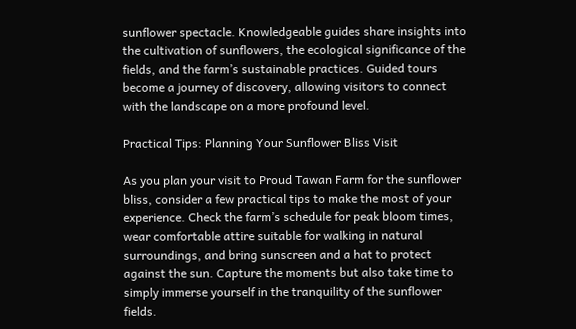sunflower spectacle. Knowledgeable guides share insights into the cultivation of sunflowers, the ecological significance of the fields, and the farm’s sustainable practices. Guided tours become a journey of discovery, allowing visitors to connect with the landscape on a more profound level.

Practical Tips: Planning Your Sunflower Bliss Visit

As you plan your visit to Proud Tawan Farm for the sunflower bliss, consider a few practical tips to make the most of your experience. Check the farm’s schedule for peak bloom times, wear comfortable attire suitable for walking in natural surroundings, and bring sunscreen and a hat to protect against the sun. Capture the moments but also take time to simply immerse yourself in the tranquility of the sunflower fields.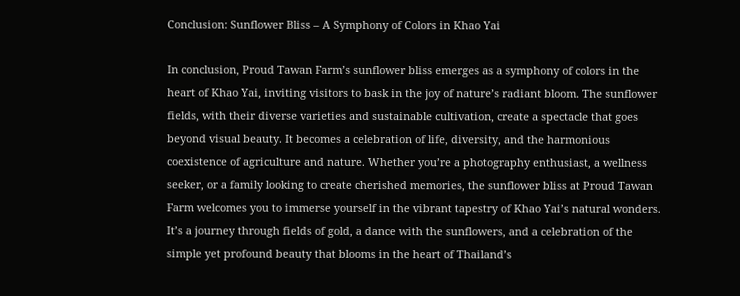Conclusion: Sunflower Bliss – A Symphony of Colors in Khao Yai

In conclusion, Proud Tawan Farm’s sunflower bliss emerges as a symphony of colors in the heart of Khao Yai, inviting visitors to bask in the joy of nature’s radiant bloom. The sunflower fields, with their diverse varieties and sustainable cultivation, create a spectacle that goes beyond visual beauty. It becomes a celebration of life, diversity, and the harmonious coexistence of agriculture and nature. Whether you’re a photography enthusiast, a wellness seeker, or a family looking to create cherished memories, the sunflower bliss at Proud Tawan Farm welcomes you to immerse yourself in the vibrant tapestry of Khao Yai’s natural wonders. It’s a journey through fields of gold, a dance with the sunflowers, and a celebration of the simple yet profound beauty that blooms in the heart of Thailand’s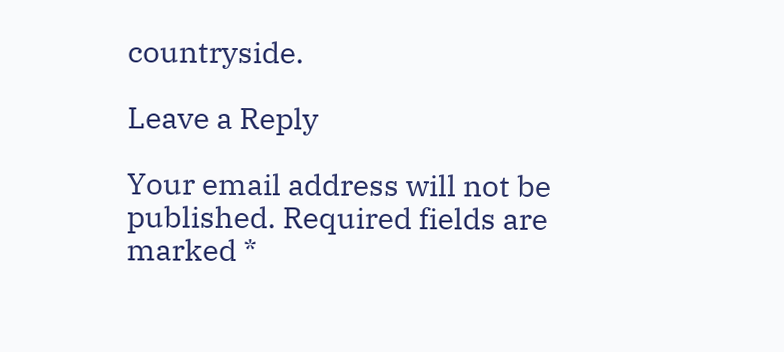countryside.

Leave a Reply

Your email address will not be published. Required fields are marked *